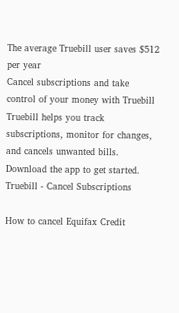The average Truebill user saves $512 per year
Cancel subscriptions and take control of your money with Truebill
Truebill helps you track subscriptions, monitor for changes, and cancels unwanted bills. Download the app to get started.
Truebill - Cancel Subscriptions

How to cancel Equifax Credit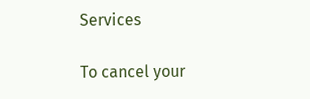Services

To cancel your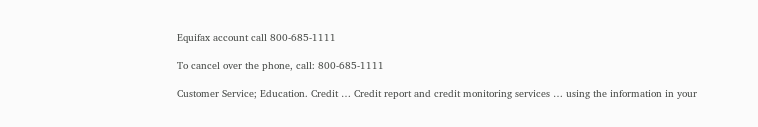Equifax account call 800-685-1111

To cancel over the phone, call: 800-685-1111

Customer Service; Education. Credit … Credit report and credit monitoring services … using the information in your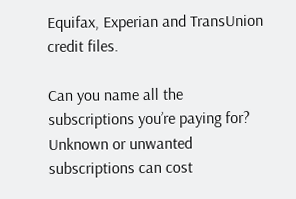Equifax, Experian and TransUnion credit files.

Can you name all the subscriptions you’re paying for?
Unknown or unwanted subscriptions can cost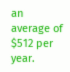an
average of $512 per year.